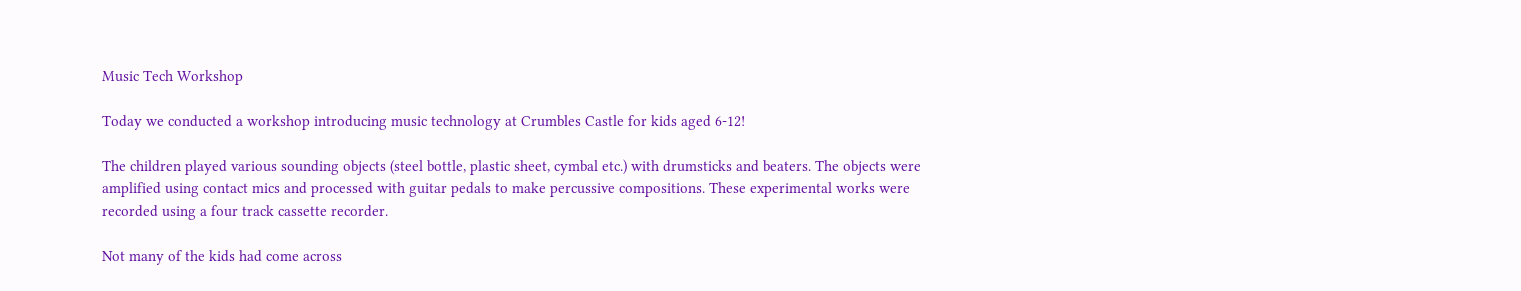Music Tech Workshop

Today we conducted a workshop introducing music technology at Crumbles Castle for kids aged 6-12!

The children played various sounding objects (steel bottle, plastic sheet, cymbal etc.) with drumsticks and beaters. The objects were amplified using contact mics and processed with guitar pedals to make percussive compositions. These experimental works were recorded using a four track cassette recorder.

Not many of the kids had come across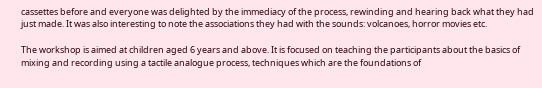cassettes before and everyone was delighted by the immediacy of the process, rewinding and hearing back what they had just made. It was also interesting to note the associations they had with the sounds: volcanoes, horror movies etc.

The workshop is aimed at children aged 6 years and above. It is focused on teaching the participants about the basics of mixing and recording using a tactile analogue process, techniques which are the foundations of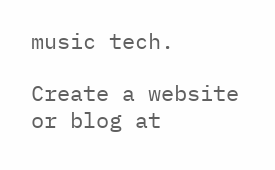music tech.

Create a website or blog at